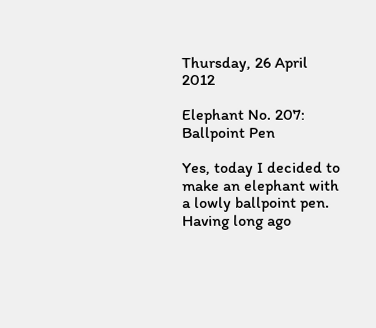Thursday, 26 April 2012

Elephant No. 207: Ballpoint Pen

Yes, today I decided to make an elephant with a lowly ballpoint pen. Having long ago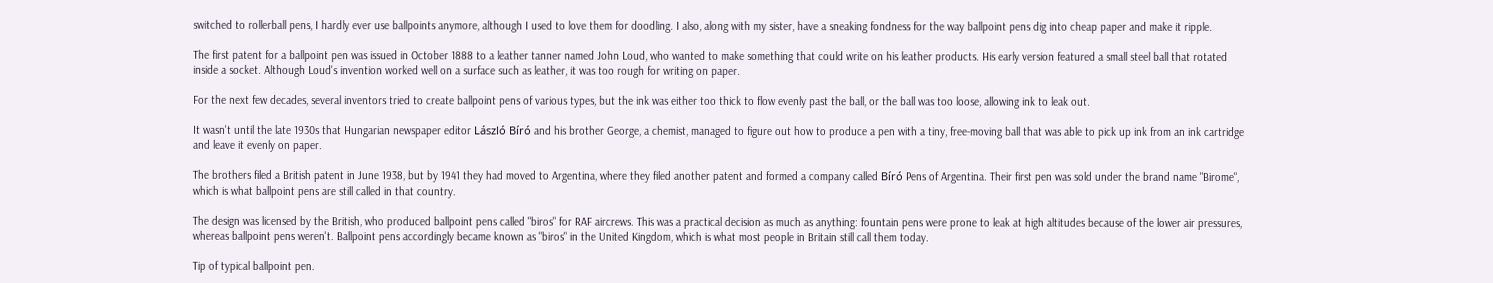switched to rollerball pens, I hardly ever use ballpoints anymore, although I used to love them for doodling. I also, along with my sister, have a sneaking fondness for the way ballpoint pens dig into cheap paper and make it ripple.

The first patent for a ballpoint pen was issued in October 1888 to a leather tanner named John Loud, who wanted to make something that could write on his leather products. His early version featured a small steel ball that rotated inside a socket. Although Loud's invention worked well on a surface such as leather, it was too rough for writing on paper.

For the next few decades, several inventors tried to create ballpoint pens of various types, but the ink was either too thick to flow evenly past the ball, or the ball was too loose, allowing ink to leak out.

It wasn't until the late 1930s that Hungarian newspaper editor László Bíró and his brother George, a chemist, managed to figure out how to produce a pen with a tiny, free-moving ball that was able to pick up ink from an ink cartridge and leave it evenly on paper.

The brothers filed a British patent in June 1938, but by 1941 they had moved to Argentina, where they filed another patent and formed a company called Bíró Pens of Argentina. Their first pen was sold under the brand name "Birome", which is what ballpoint pens are still called in that country.

The design was licensed by the British, who produced ballpoint pens called "biros" for RAF aircrews. This was a practical decision as much as anything: fountain pens were prone to leak at high altitudes because of the lower air pressures, whereas ballpoint pens weren't. Ballpoint pens accordingly became known as "biros" in the United Kingdom, which is what most people in Britain still call them today.

Tip of typical ballpoint pen.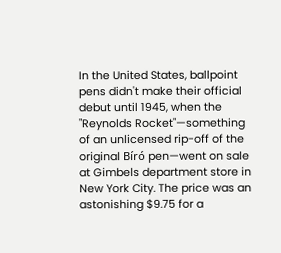In the United States, ballpoint pens didn't make their official debut until 1945, when the "Reynolds Rocket"—something of an unlicensed rip-off of the original Bíró pen—went on sale at Gimbels department store in New York City. The price was an astonishing $9.75 for a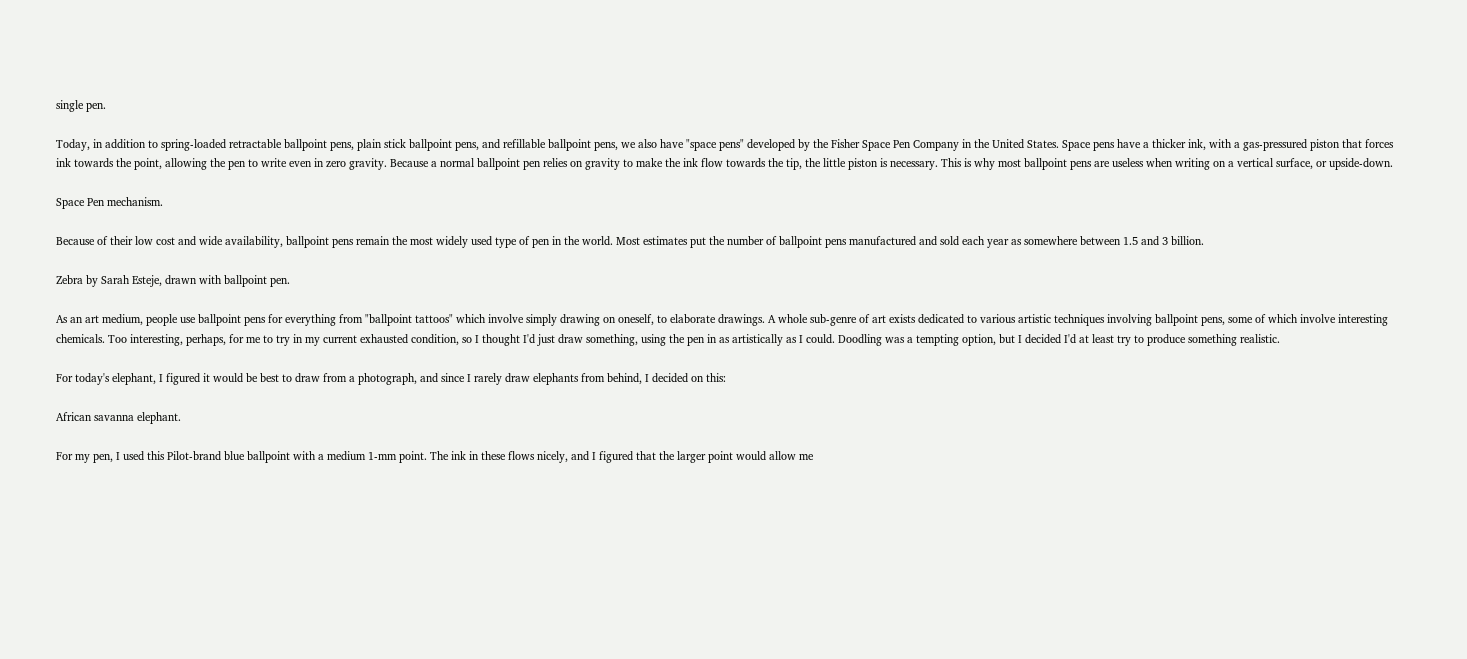single pen.

Today, in addition to spring-loaded retractable ballpoint pens, plain stick ballpoint pens, and refillable ballpoint pens, we also have "space pens" developed by the Fisher Space Pen Company in the United States. Space pens have a thicker ink, with a gas-pressured piston that forces ink towards the point, allowing the pen to write even in zero gravity. Because a normal ballpoint pen relies on gravity to make the ink flow towards the tip, the little piston is necessary. This is why most ballpoint pens are useless when writing on a vertical surface, or upside-down.

Space Pen mechanism.

Because of their low cost and wide availability, ballpoint pens remain the most widely used type of pen in the world. Most estimates put the number of ballpoint pens manufactured and sold each year as somewhere between 1.5 and 3 billion.

Zebra by Sarah Esteje, drawn with ballpoint pen.

As an art medium, people use ballpoint pens for everything from "ballpoint tattoos" which involve simply drawing on oneself, to elaborate drawings. A whole sub-genre of art exists dedicated to various artistic techniques involving ballpoint pens, some of which involve interesting chemicals. Too interesting, perhaps, for me to try in my current exhausted condition, so I thought I'd just draw something, using the pen in as artistically as I could. Doodling was a tempting option, but I decided I'd at least try to produce something realistic.

For today's elephant, I figured it would be best to draw from a photograph, and since I rarely draw elephants from behind, I decided on this:

African savanna elephant.

For my pen, I used this Pilot-brand blue ballpoint with a medium 1-mm point. The ink in these flows nicely, and I figured that the larger point would allow me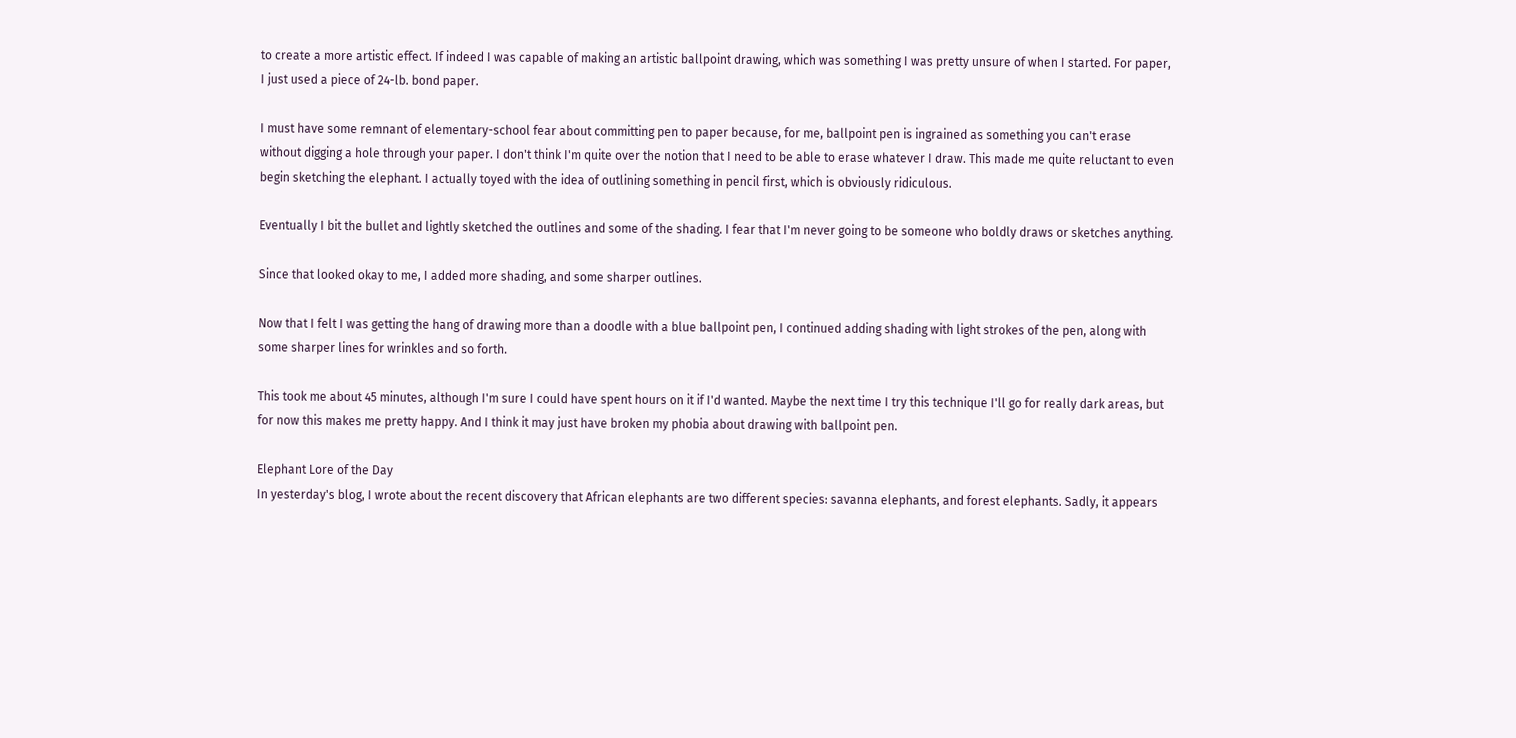to create a more artistic effect. If indeed I was capable of making an artistic ballpoint drawing, which was something I was pretty unsure of when I started. For paper, I just used a piece of 24-lb. bond paper.

I must have some remnant of elementary-school fear about committing pen to paper because, for me, ballpoint pen is ingrained as something you can't erase without digging a hole through your paper. I don't think I'm quite over the notion that I need to be able to erase whatever I draw. This made me quite reluctant to even begin sketching the elephant. I actually toyed with the idea of outlining something in pencil first, which is obviously ridiculous.

Eventually I bit the bullet and lightly sketched the outlines and some of the shading. I fear that I'm never going to be someone who boldly draws or sketches anything.

Since that looked okay to me, I added more shading, and some sharper outlines.

Now that I felt I was getting the hang of drawing more than a doodle with a blue ballpoint pen, I continued adding shading with light strokes of the pen, along with some sharper lines for wrinkles and so forth.

This took me about 45 minutes, although I'm sure I could have spent hours on it if I'd wanted. Maybe the next time I try this technique I'll go for really dark areas, but for now this makes me pretty happy. And I think it may just have broken my phobia about drawing with ballpoint pen.

Elephant Lore of the Day
In yesterday's blog, I wrote about the recent discovery that African elephants are two different species: savanna elephants, and forest elephants. Sadly, it appears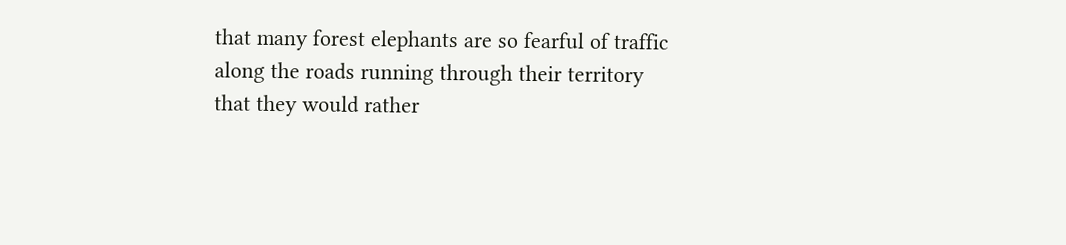that many forest elephants are so fearful of traffic along the roads running through their territory that they would rather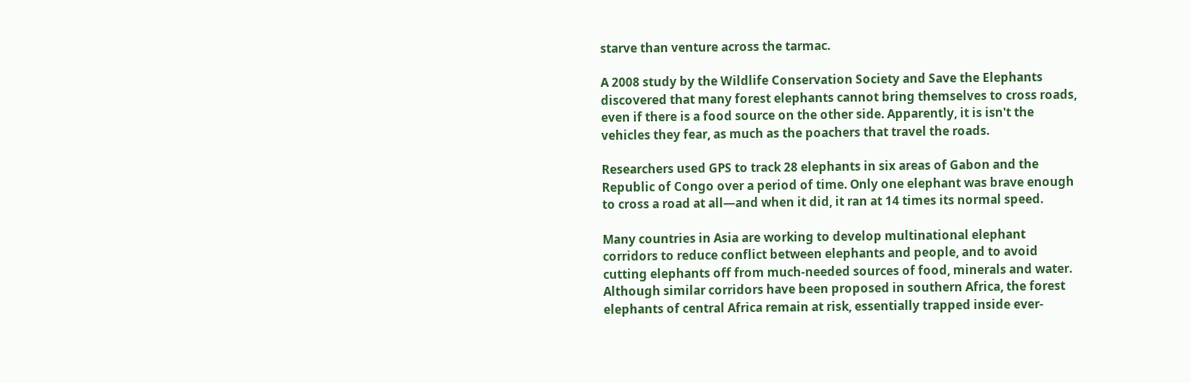starve than venture across the tarmac.

A 2008 study by the Wildlife Conservation Society and Save the Elephants discovered that many forest elephants cannot bring themselves to cross roads, even if there is a food source on the other side. Apparently, it is isn't the vehicles they fear, as much as the poachers that travel the roads.

Researchers used GPS to track 28 elephants in six areas of Gabon and the Republic of Congo over a period of time. Only one elephant was brave enough to cross a road at all—and when it did, it ran at 14 times its normal speed.

Many countries in Asia are working to develop multinational elephant corridors to reduce conflict between elephants and people, and to avoid cutting elephants off from much-needed sources of food, minerals and water. Although similar corridors have been proposed in southern Africa, the forest elephants of central Africa remain at risk, essentially trapped inside ever-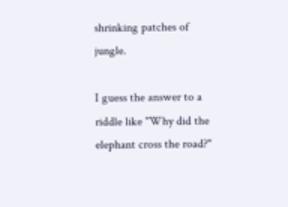shrinking patches of jungle.

I guess the answer to a riddle like "Why did the elephant cross the road?"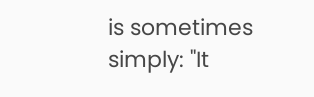is sometimes simply: "It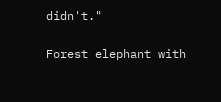didn't."

Forest elephant with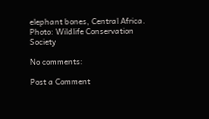elephant bones, Central Africa.
Photo: Wildlife Conservation Society

No comments:

Post a Comment